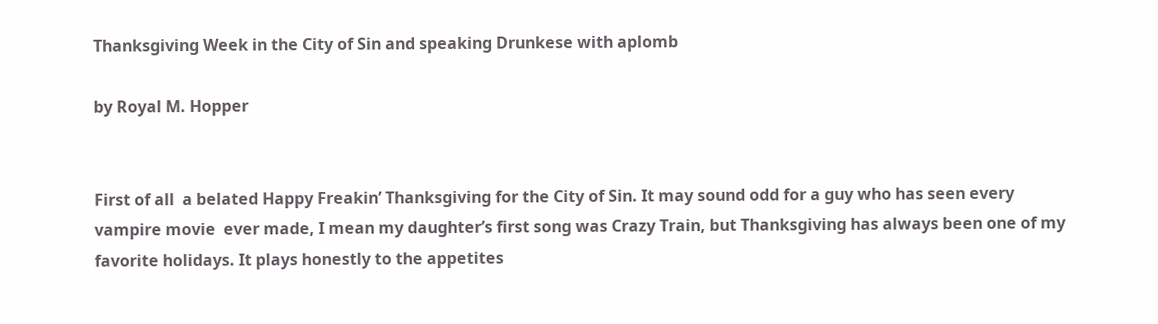Thanksgiving Week in the City of Sin and speaking Drunkese with aplomb

by Royal M. Hopper


First of all  a belated Happy Freakin’ Thanksgiving for the City of Sin. It may sound odd for a guy who has seen every vampire movie  ever made, I mean my daughter’s first song was Crazy Train, but Thanksgiving has always been one of my favorite holidays. It plays honestly to the appetites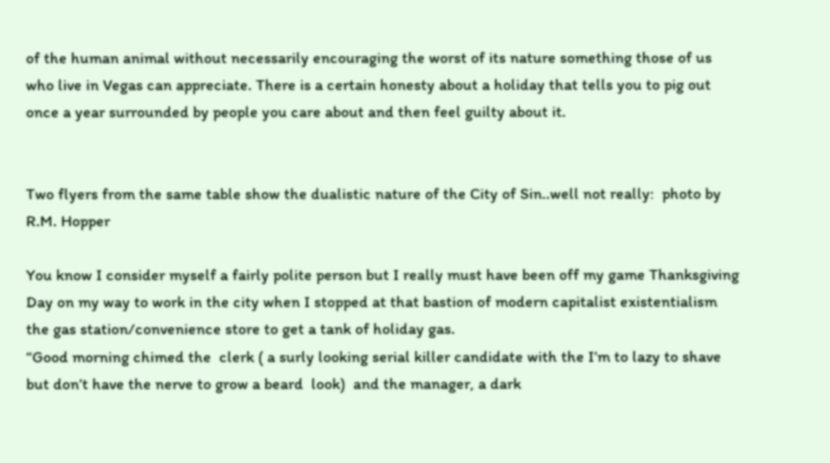of the human animal without necessarily encouraging the worst of its nature something those of us who live in Vegas can appreciate. There is a certain honesty about a holiday that tells you to pig out once a year surrounded by people you care about and then feel guilty about it.


Two flyers from the same table show the dualistic nature of the City of Sin..well not really:  photo by R.M. Hopper

You know I consider myself a fairly polite person but I really must have been off my game Thanksgiving Day on my way to work in the city when I stopped at that bastion of modern capitalist existentialism the gas station/convenience store to get a tank of holiday gas.
“Good morning chimed the  clerk ( a surly looking serial killer candidate with the I’m to lazy to shave but don’t have the nerve to grow a beard  look)  and the manager, a dark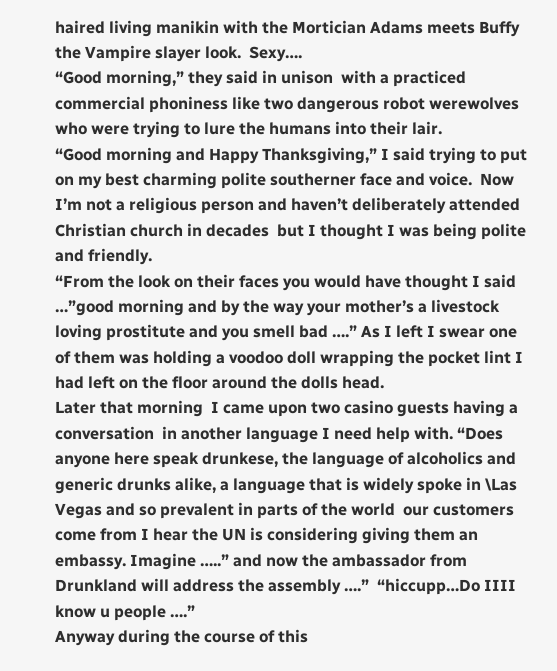haired living manikin with the Mortician Adams meets Buffy the Vampire slayer look.  Sexy….
“Good morning,” they said in unison  with a practiced commercial phoniness like two dangerous robot werewolves who were trying to lure the humans into their lair.
“Good morning and Happy Thanksgiving,” I said trying to put on my best charming polite southerner face and voice.  Now I’m not a religious person and haven’t deliberately attended Christian church in decades  but I thought I was being polite and friendly.
“From the look on their faces you would have thought I said …”good morning and by the way your mother’s a livestock loving prostitute and you smell bad ….” As I left I swear one of them was holding a voodoo doll wrapping the pocket lint I had left on the floor around the dolls head.
Later that morning  I came upon two casino guests having a conversation  in another language I need help with. “Does anyone here speak drunkese, the language of alcoholics and generic drunks alike, a language that is widely spoke in \Las Vegas and so prevalent in parts of the world  our customers come from I hear the UN is considering giving them an embassy. Imagine …..” and now the ambassador from Drunkland will address the assembly ….”  “hiccupp…Do IIII know u people ….”
Anyway during the course of this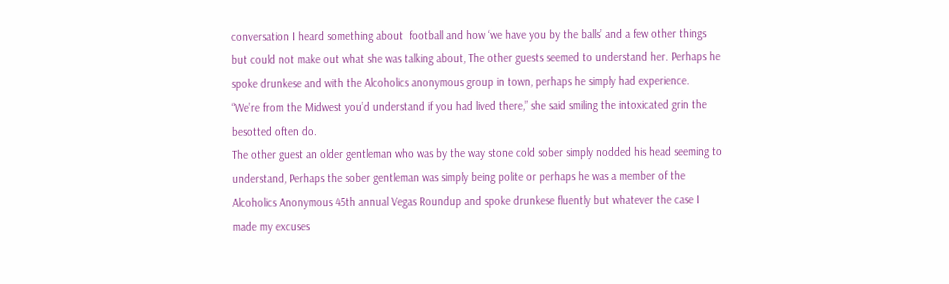conversation I heard something about  football and how ‘we have you by the balls’ and a few other things but could not make out what she was talking about, The other guests seemed to understand her. Perhaps he spoke drunkese and with the Alcoholics anonymous group in town, perhaps he simply had experience.
“We’re from the Midwest you’d understand if you had lived there,” she said smiling the intoxicated grin the besotted often do.
The other guest an older gentleman who was by the way stone cold sober simply nodded his head seeming to understand, Perhaps the sober gentleman was simply being polite or perhaps he was a member of the Alcoholics Anonymous 45th annual Vegas Roundup and spoke drunkese fluently but whatever the case I made my excuses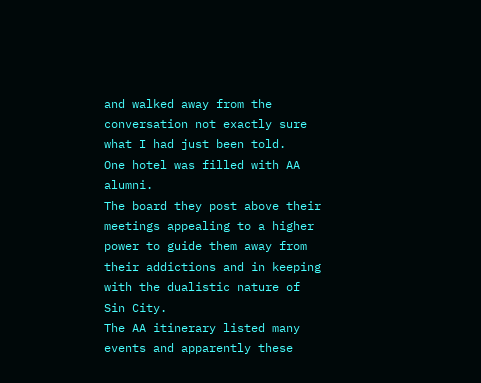and walked away from the conversation not exactly sure what I had just been told.
One hotel was filled with AA alumni.
The board they post above their meetings appealing to a higher power to guide them away from their addictions and in keeping with the dualistic nature of Sin City.
The AA itinerary listed many events and apparently these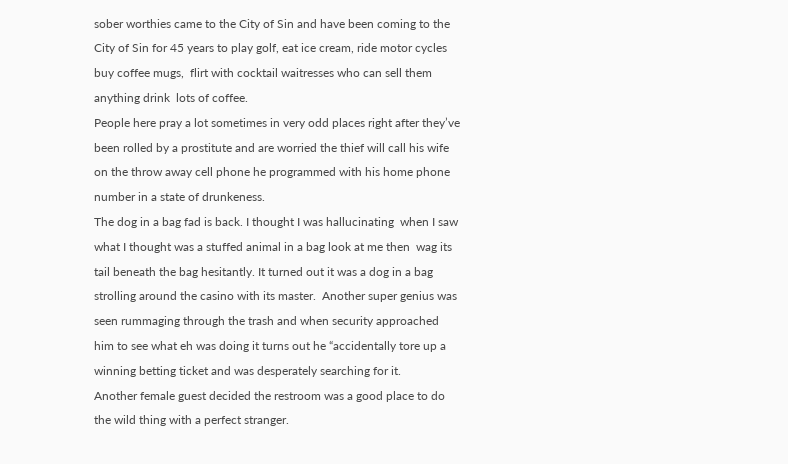sober worthies came to the City of Sin and have been coming to the City of Sin for 45 years to play golf, eat ice cream, ride motor cycles buy coffee mugs,  flirt with cocktail waitresses who can sell them anything drink  lots of coffee.
People here pray a lot sometimes in very odd places right after they’ve been rolled by a prostitute and are worried the thief will call his wife on the throw away cell phone he programmed with his home phone number in a state of drunkeness.
The dog in a bag fad is back. I thought I was hallucinating  when I saw what I thought was a stuffed animal in a bag look at me then  wag its tail beneath the bag hesitantly. It turned out it was a dog in a bag strolling around the casino with its master.  Another super genius was seen rummaging through the trash and when security approached him to see what eh was doing it turns out he “accidentally tore up a winning betting ticket and was desperately searching for it.
Another female guest decided the restroom was a good place to do the wild thing with a perfect stranger.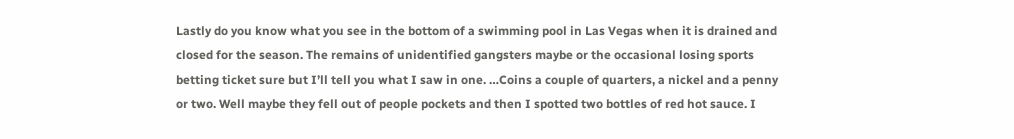Lastly do you know what you see in the bottom of a swimming pool in Las Vegas when it is drained and closed for the season. The remains of unidentified gangsters maybe or the occasional losing sports betting ticket sure but I’ll tell you what I saw in one. …Coins a couple of quarters, a nickel and a penny or two. Well maybe they fell out of people pockets and then I spotted two bottles of red hot sauce. I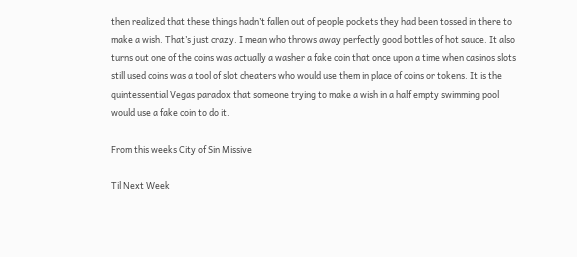then realized that these things hadn’t fallen out of people pockets they had been tossed in there to make a wish. That’s just crazy. I mean who throws away perfectly good bottles of hot sauce. It also turns out one of the coins was actually a washer a fake coin that once upon a time when casinos slots still used coins was a tool of slot cheaters who would use them in place of coins or tokens. It is the quintessential Vegas paradox that someone trying to make a wish in a half empty swimming pool would use a fake coin to do it.

From this weeks City of Sin Missive

Til Next Week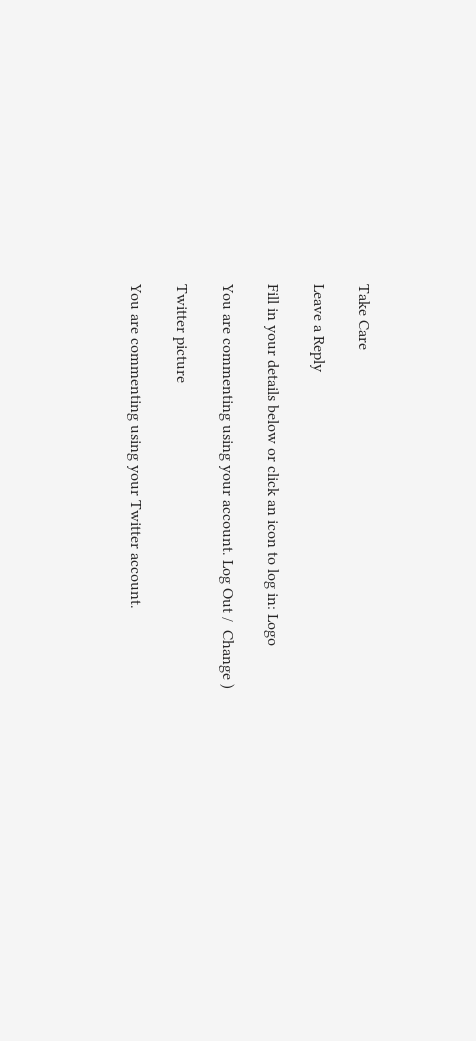Take Care

Leave a Reply

Fill in your details below or click an icon to log in: Logo

You are commenting using your account. Log Out /  Change )

Twitter picture

You are commenting using your Twitter account.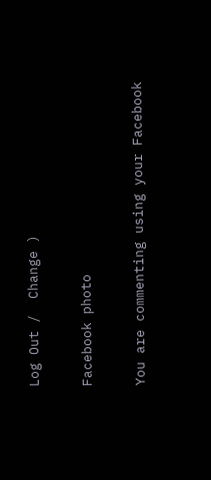Log Out /  Change )

Facebook photo

You are commenting using your Facebook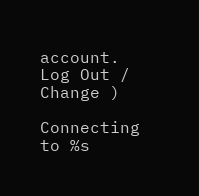account. Log Out /  Change )

Connecting to %s